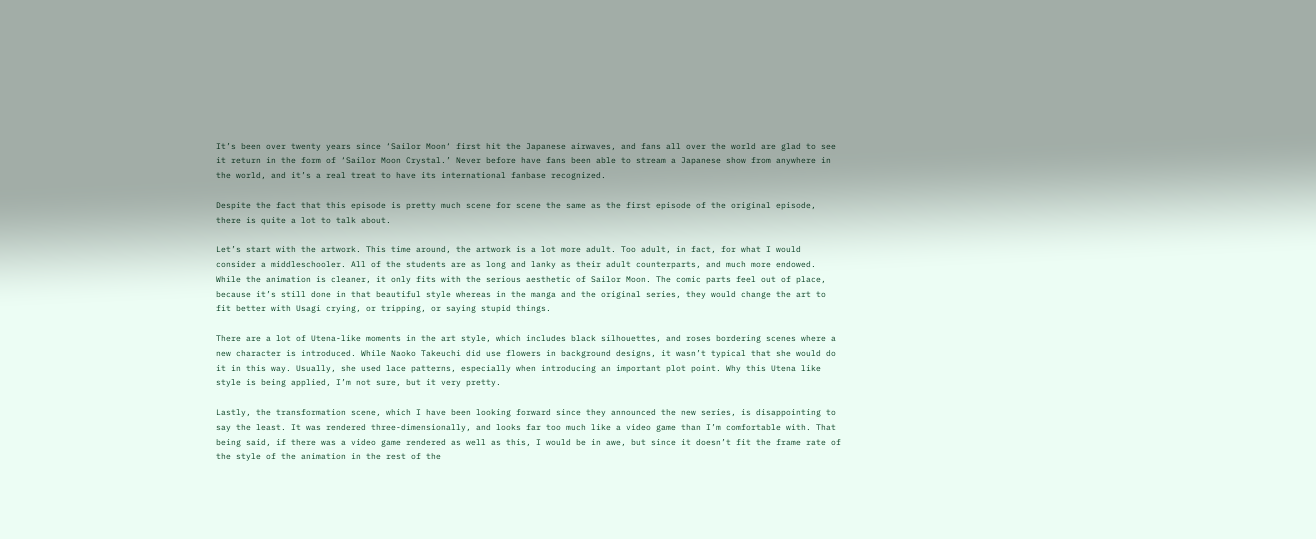It’s been over twenty years since ‘Sailor Moon‘ first hit the Japanese airwaves, and fans all over the world are glad to see it return in the form of ‘Sailor Moon Crystal.’ Never before have fans been able to stream a Japanese show from anywhere in the world, and it’s a real treat to have its international fanbase recognized.

Despite the fact that this episode is pretty much scene for scene the same as the first episode of the original episode, there is quite a lot to talk about.

Let’s start with the artwork. This time around, the artwork is a lot more adult. Too adult, in fact, for what I would consider a middleschooler. All of the students are as long and lanky as their adult counterparts, and much more endowed. While the animation is cleaner, it only fits with the serious aesthetic of Sailor Moon. The comic parts feel out of place, because it’s still done in that beautiful style whereas in the manga and the original series, they would change the art to fit better with Usagi crying, or tripping, or saying stupid things.

There are a lot of Utena-like moments in the art style, which includes black silhouettes, and roses bordering scenes where a new character is introduced. While Naoko Takeuchi did use flowers in background designs, it wasn’t typical that she would do it in this way. Usually, she used lace patterns, especially when introducing an important plot point. Why this Utena like style is being applied, I’m not sure, but it very pretty.

Lastly, the transformation scene, which I have been looking forward since they announced the new series, is disappointing to say the least. It was rendered three-dimensionally, and looks far too much like a video game than I’m comfortable with. That being said, if there was a video game rendered as well as this, I would be in awe, but since it doesn’t fit the frame rate of the style of the animation in the rest of the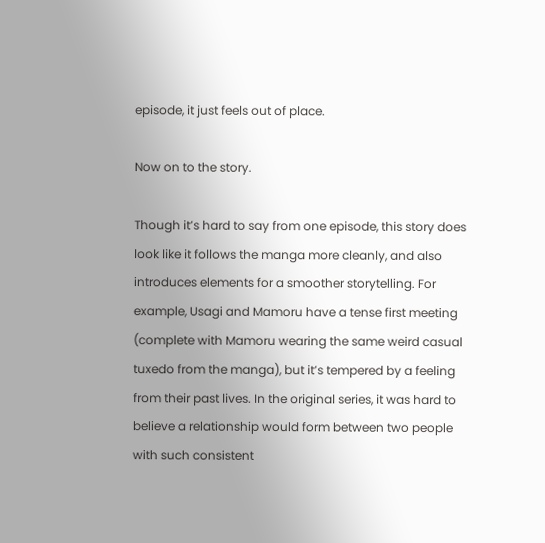episode, it just feels out of place.

Now on to the story.

Though it’s hard to say from one episode, this story does look like it follows the manga more cleanly, and also introduces elements for a smoother storytelling. For example, Usagi and Mamoru have a tense first meeting (complete with Mamoru wearing the same weird casual tuxedo from the manga), but it’s tempered by a feeling from their past lives. In the original series, it was hard to believe a relationship would form between two people with such consistent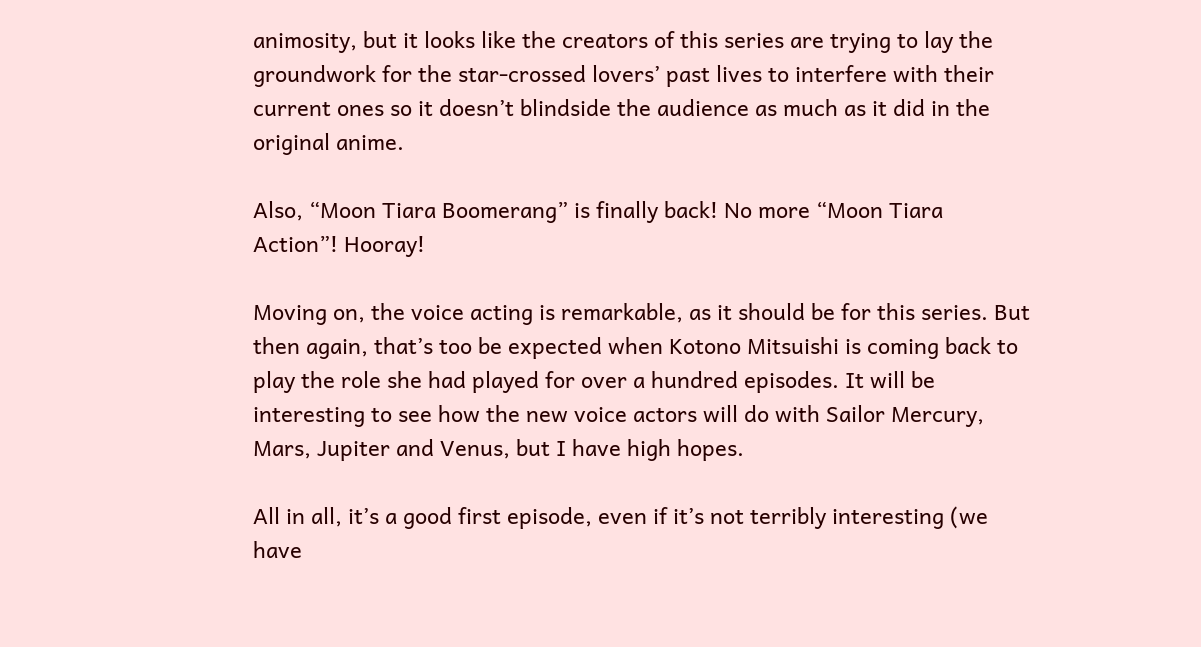animosity, but it looks like the creators of this series are trying to lay the groundwork for the star-crossed lovers’ past lives to interfere with their current ones so it doesn’t blindside the audience as much as it did in the original anime.

Also, “Moon Tiara Boomerang” is finally back! No more “Moon Tiara Action”! Hooray!

Moving on, the voice acting is remarkable, as it should be for this series. But then again, that’s too be expected when Kotono Mitsuishi is coming back to play the role she had played for over a hundred episodes. It will be interesting to see how the new voice actors will do with Sailor Mercury, Mars, Jupiter and Venus, but I have high hopes.

All in all, it’s a good first episode, even if it’s not terribly interesting (we have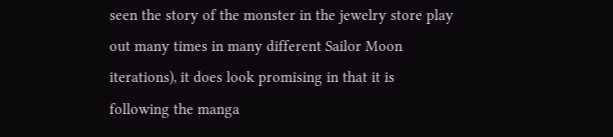seen the story of the monster in the jewelry store play out many times in many different Sailor Moon iterations), it does look promising in that it is following the manga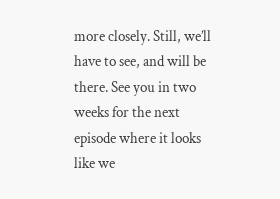more closely. Still, we’ll have to see, and will be there. See you in two weeks for the next episode where it looks like we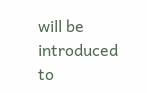will be introduced to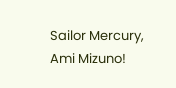Sailor Mercury, Ami Mizuno!